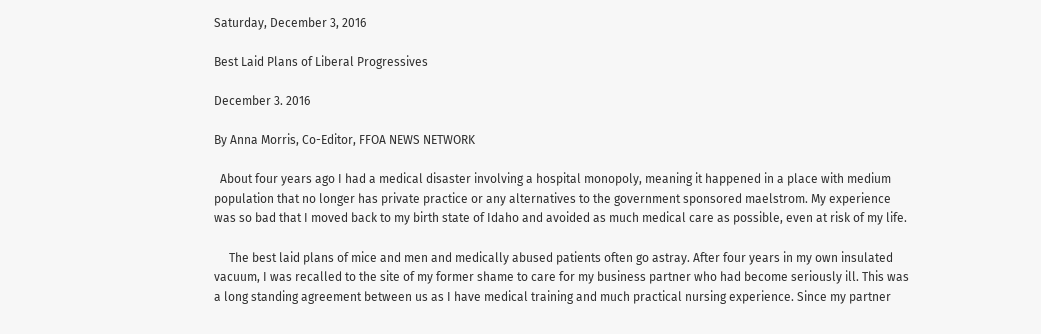Saturday, December 3, 2016

Best Laid Plans of Liberal Progressives

December 3. 2016

By Anna Morris, Co-Editor, FFOA NEWS NETWORK

  About four years ago I had a medical disaster involving a hospital monopoly, meaning it happened in a place with medium population that no longer has private practice or any alternatives to the government sponsored maelstrom. My experience was so bad that I moved back to my birth state of Idaho and avoided as much medical care as possible, even at risk of my life.

     The best laid plans of mice and men and medically abused patients often go astray. After four years in my own insulated vacuum, I was recalled to the site of my former shame to care for my business partner who had become seriously ill. This was a long standing agreement between us as I have medical training and much practical nursing experience. Since my partner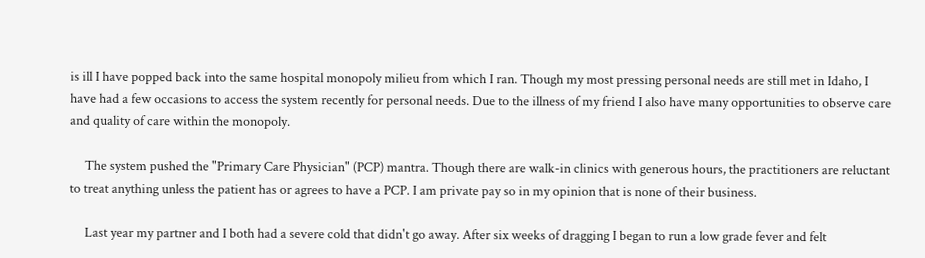is ill I have popped back into the same hospital monopoly milieu from which I ran. Though my most pressing personal needs are still met in Idaho, I have had a few occasions to access the system recently for personal needs. Due to the illness of my friend I also have many opportunities to observe care and quality of care within the monopoly.

     The system pushed the "Primary Care Physician" (PCP) mantra. Though there are walk-in clinics with generous hours, the practitioners are reluctant to treat anything unless the patient has or agrees to have a PCP. I am private pay so in my opinion that is none of their business.

     Last year my partner and I both had a severe cold that didn't go away. After six weeks of dragging I began to run a low grade fever and felt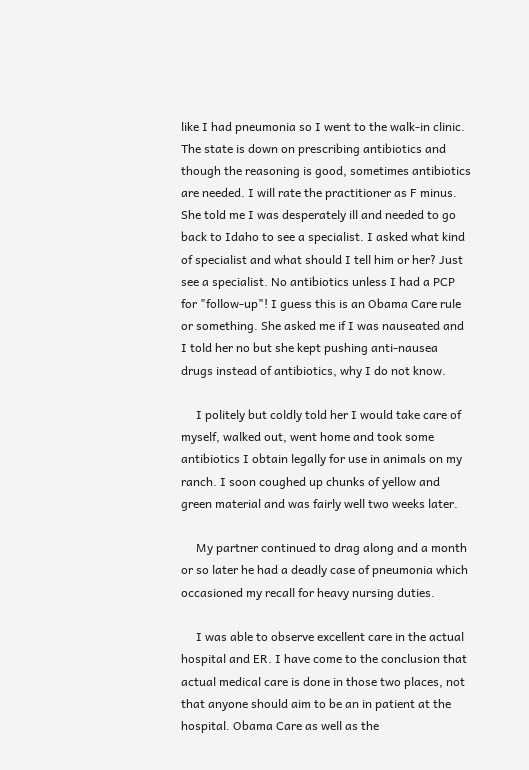like I had pneumonia so I went to the walk-in clinic. The state is down on prescribing antibiotics and though the reasoning is good, sometimes antibiotics are needed. I will rate the practitioner as F minus. She told me I was desperately ill and needed to go back to Idaho to see a specialist. I asked what kind of specialist and what should I tell him or her? Just see a specialist. No antibiotics unless I had a PCP for "follow-up"! I guess this is an Obama Care rule or something. She asked me if I was nauseated and I told her no but she kept pushing anti-nausea drugs instead of antibiotics, why I do not know.

     I politely but coldly told her I would take care of myself, walked out, went home and took some antibiotics I obtain legally for use in animals on my ranch. I soon coughed up chunks of yellow and green material and was fairly well two weeks later.

     My partner continued to drag along and a month or so later he had a deadly case of pneumonia which occasioned my recall for heavy nursing duties.

     I was able to observe excellent care in the actual hospital and ER. I have come to the conclusion that actual medical care is done in those two places, not that anyone should aim to be an in patient at the hospital. Obama Care as well as the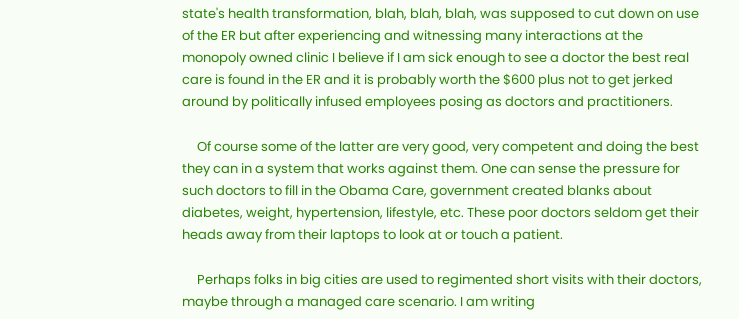state's health transformation, blah, blah, blah, was supposed to cut down on use of the ER but after experiencing and witnessing many interactions at the monopoly owned clinic I believe if I am sick enough to see a doctor the best real care is found in the ER and it is probably worth the $600 plus not to get jerked around by politically infused employees posing as doctors and practitioners.

     Of course some of the latter are very good, very competent and doing the best they can in a system that works against them. One can sense the pressure for such doctors to fill in the Obama Care, government created blanks about diabetes, weight, hypertension, lifestyle, etc. These poor doctors seldom get their heads away from their laptops to look at or touch a patient.

     Perhaps folks in big cities are used to regimented short visits with their doctors, maybe through a managed care scenario. I am writing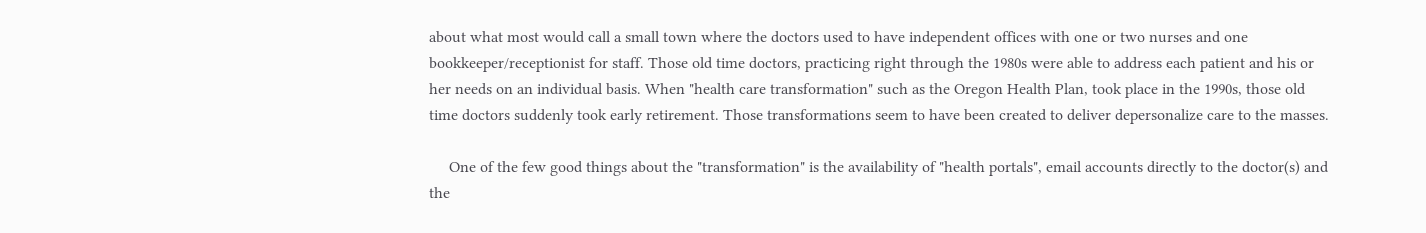about what most would call a small town where the doctors used to have independent offices with one or two nurses and one bookkeeper/receptionist for staff. Those old time doctors, practicing right through the 1980s were able to address each patient and his or her needs on an individual basis. When "health care transformation" such as the Oregon Health Plan, took place in the 1990s, those old time doctors suddenly took early retirement. Those transformations seem to have been created to deliver depersonalize care to the masses.

     One of the few good things about the "transformation" is the availability of "health portals", email accounts directly to the doctor(s) and the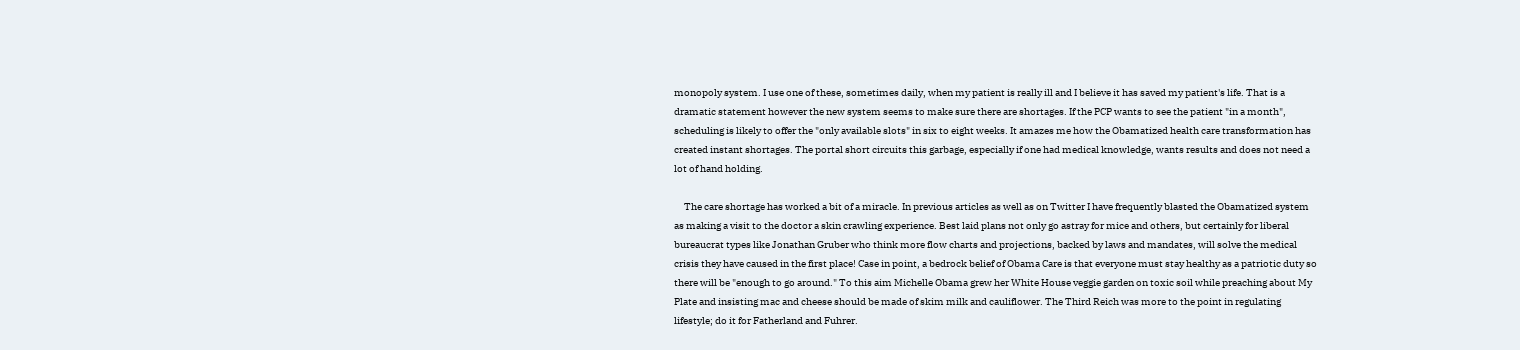monopoly system. I use one of these, sometimes daily, when my patient is really ill and I believe it has saved my patient's life. That is a dramatic statement however the new system seems to make sure there are shortages. If the PCP wants to see the patient "in a month", scheduling is likely to offer the "only available slots" in six to eight weeks. It amazes me how the Obamatized health care transformation has created instant shortages. The portal short circuits this garbage, especially if one had medical knowledge, wants results and does not need a lot of hand holding.

     The care shortage has worked a bit of a miracle. In previous articles as well as on Twitter I have frequently blasted the Obamatized system as making a visit to the doctor a skin crawling experience. Best laid plans not only go astray for mice and others, but certainly for liberal bureaucrat types like Jonathan Gruber who think more flow charts and projections, backed by laws and mandates, will solve the medical crisis they have caused in the first place! Case in point, a bedrock belief of Obama Care is that everyone must stay healthy as a patriotic duty so there will be "enough to go around." To this aim Michelle Obama grew her White House veggie garden on toxic soil while preaching about My Plate and insisting mac and cheese should be made of skim milk and cauliflower. The Third Reich was more to the point in regulating lifestyle; do it for Fatherland and Fuhrer.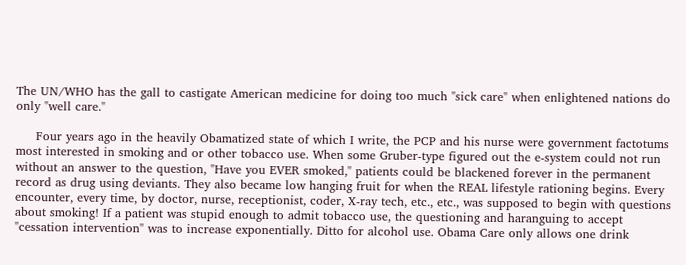The UN/WHO has the gall to castigate American medicine for doing too much "sick care" when enlightened nations do only "well care."

     Four years ago in the heavily Obamatized state of which I write, the PCP and his nurse were government factotums most interested in smoking and or other tobacco use. When some Gruber-type figured out the e-system could not run without an answer to the question, "Have you EVER smoked," patients could be blackened forever in the permanent record as drug using deviants. They also became low hanging fruit for when the REAL lifestyle rationing begins. Every encounter, every time, by doctor, nurse, receptionist, coder, X-ray tech, etc., etc., was supposed to begin with questions about smoking! If a patient was stupid enough to admit tobacco use, the questioning and haranguing to accept "cessation intervention" was to increase exponentially. Ditto for alcohol use. Obama Care only allows one drink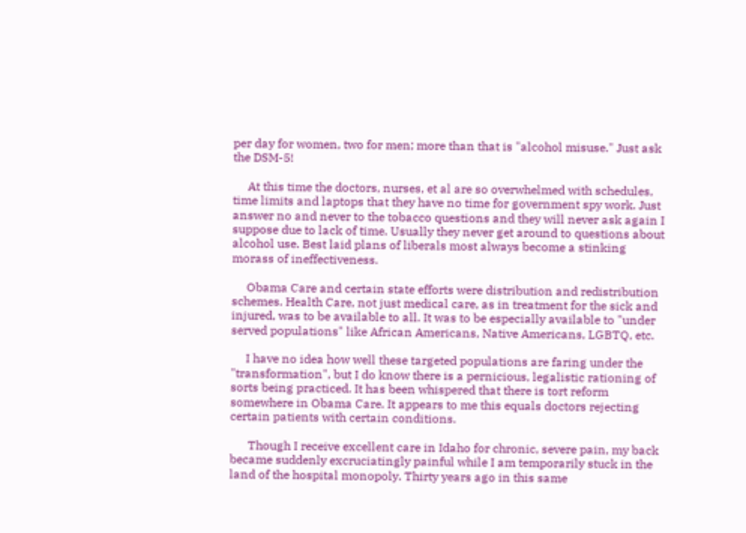per day for women, two for men; more than that is "alcohol misuse." Just ask the DSM-5!

     At this time the doctors, nurses, et al are so overwhelmed with schedules, time limits and laptops that they have no time for government spy work. Just answer no and never to the tobacco questions and they will never ask again I suppose due to lack of time. Usually they never get around to questions about alcohol use. Best laid plans of liberals most always become a stinking morass of ineffectiveness.

     Obama Care and certain state efforts were distribution and redistribution schemes. Health Care, not just medical care, as in treatment for the sick and injured, was to be available to all. It was to be especially available to "under served populations" like African Americans, Native Americans, LGBTQ, etc.

     I have no idea how well these targeted populations are faring under the "transformation", but I do know there is a pernicious, legalistic rationing of sorts being practiced. It has been whispered that there is tort reform somewhere in Obama Care. It appears to me this equals doctors rejecting certain patients with certain conditions.

      Though I receive excellent care in Idaho for chronic, severe pain, my back became suddenly excruciatingly painful while I am temporarily stuck in the land of the hospital monopoly. Thirty years ago in this same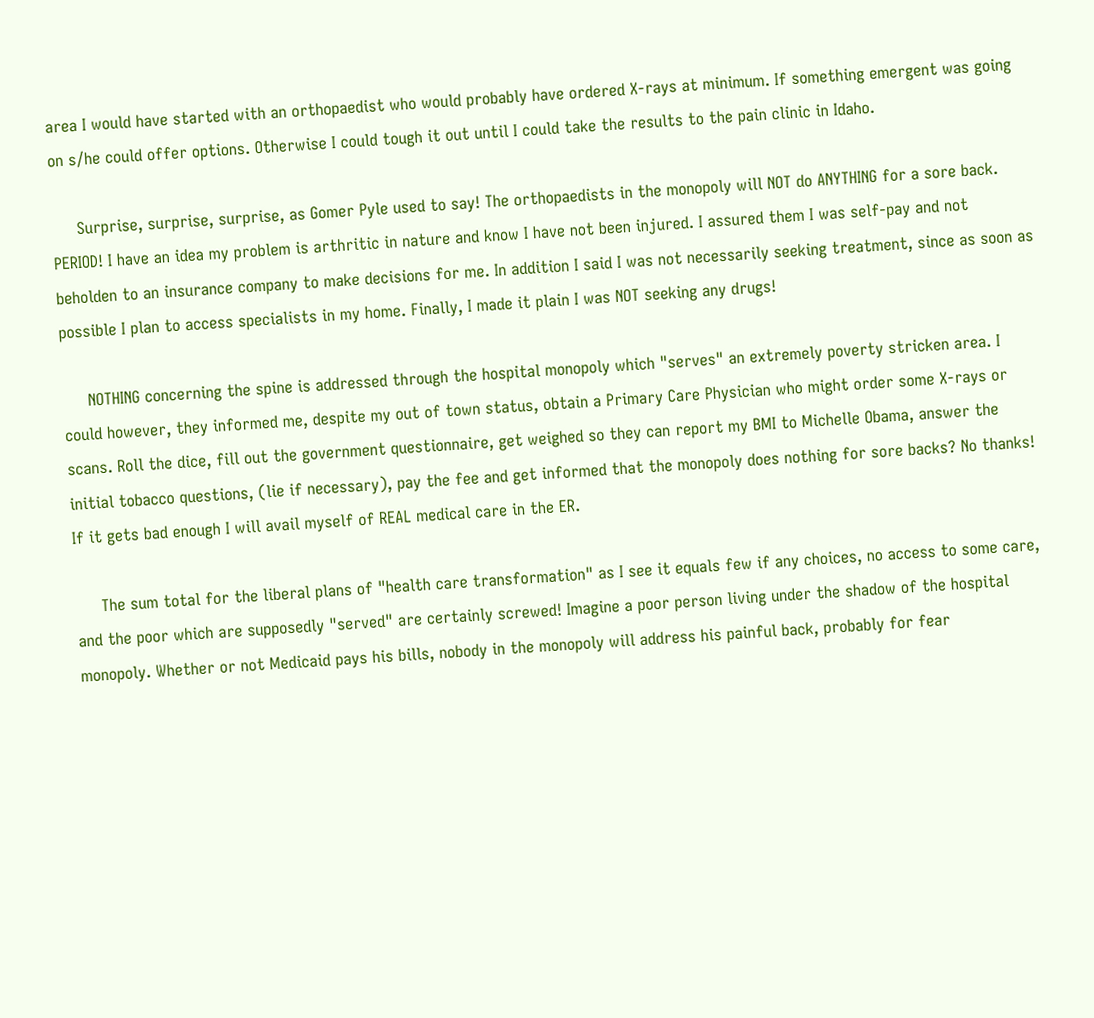area I would have started with an orthopaedist who would probably have ordered X-rays at minimum. If something emergent was going on s/he could offer options. Otherwise I could tough it out until I could take the results to the pain clinic in Idaho.

     Surprise, surprise, surprise, as Gomer Pyle used to say! The orthopaedists in the monopoly will NOT do ANYTHING for a sore back. PERIOD! I have an idea my problem is arthritic in nature and know I have not been injured. I assured them I was self-pay and not beholden to an insurance company to make decisions for me. In addition I said I was not necessarily seeking treatment, since as soon as possible I plan to access specialists in my home. Finally, I made it plain I was NOT seeking any drugs!

     NOTHING concerning the spine is addressed through the hospital monopoly which "serves" an extremely poverty stricken area. I could however, they informed me, despite my out of town status, obtain a Primary Care Physician who might order some X-rays or scans. Roll the dice, fill out the government questionnaire, get weighed so they can report my BMI to Michelle Obama, answer the initial tobacco questions, (lie if necessary), pay the fee and get informed that the monopoly does nothing for sore backs? No thanks! If it gets bad enough I will avail myself of REAL medical care in the ER.

     The sum total for the liberal plans of "health care transformation" as I see it equals few if any choices, no access to some care, and the poor which are supposedly "served" are certainly screwed! Imagine a poor person living under the shadow of the hospital monopoly. Whether or not Medicaid pays his bills, nobody in the monopoly will address his painful back, probably for fear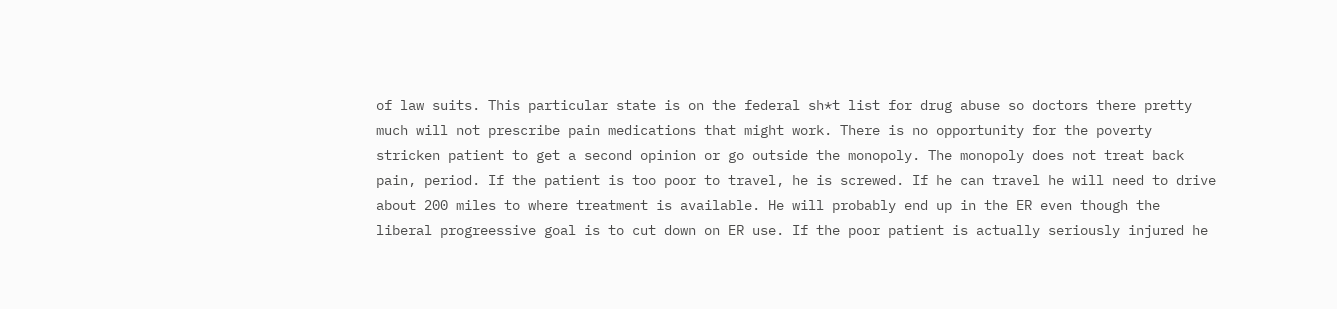of law suits. This particular state is on the federal sh*t list for drug abuse so doctors there pretty much will not prescribe pain medications that might work. There is no opportunity for the poverty stricken patient to get a second opinion or go outside the monopoly. The monopoly does not treat back pain, period. If the patient is too poor to travel, he is screwed. If he can travel he will need to drive about 200 miles to where treatment is available. He will probably end up in the ER even though the liberal progreessive goal is to cut down on ER use. If the poor patient is actually seriously injured he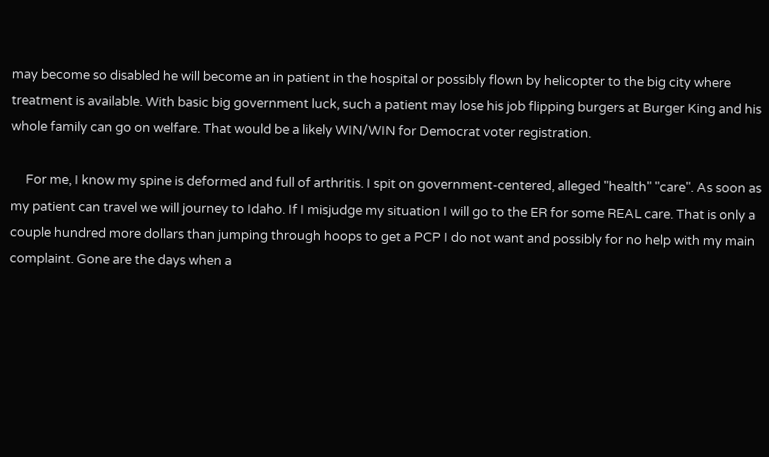may become so disabled he will become an in patient in the hospital or possibly flown by helicopter to the big city where treatment is available. With basic big government luck, such a patient may lose his job flipping burgers at Burger King and his whole family can go on welfare. That would be a likely WIN/WIN for Democrat voter registration.

     For me, I know my spine is deformed and full of arthritis. I spit on government-centered, alleged "health" "care". As soon as my patient can travel we will journey to Idaho. If I misjudge my situation I will go to the ER for some REAL care. That is only a couple hundred more dollars than jumping through hoops to get a PCP I do not want and possibly for no help with my main complaint. Gone are the days when a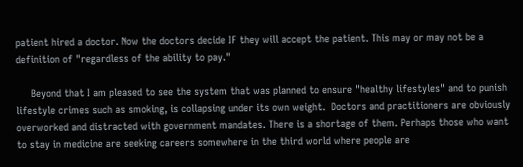patient hired a doctor. Now the doctors decide IF they will accept the patient. This may or may not be a definition of "regardless of the ability to pay."

     Beyond that I am pleased to see the system that was planned to ensure "healthy lifestyles" and to punish lifestyle crimes such as smoking, is collapsing under its own weight.  Doctors and practitioners are obviously overworked and distracted with government mandates. There is a shortage of them. Perhaps those who want to stay in medicine are seeking careers somewhere in the third world where people are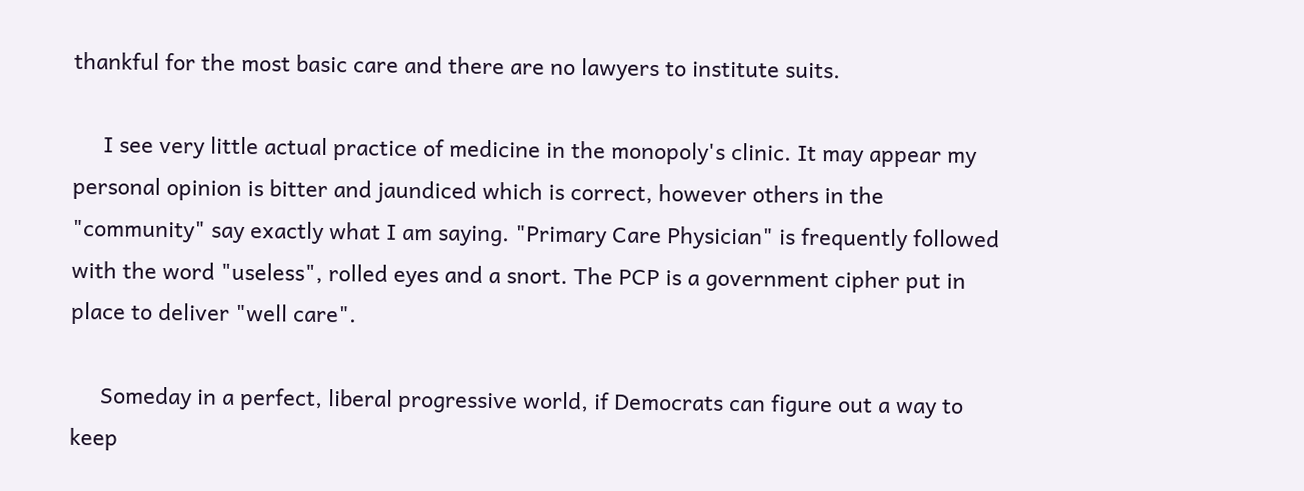thankful for the most basic care and there are no lawyers to institute suits.

     I see very little actual practice of medicine in the monopoly's clinic. It may appear my personal opinion is bitter and jaundiced which is correct, however others in the "community" say exactly what I am saying. "Primary Care Physician" is frequently followed with the word "useless", rolled eyes and a snort. The PCP is a government cipher put in place to deliver "well care".

     Someday in a perfect, liberal progressive world, if Democrats can figure out a way to keep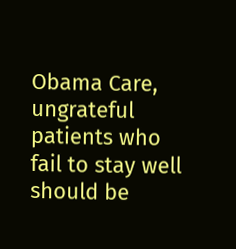Obama Care, ungrateful patients who fail to stay well should be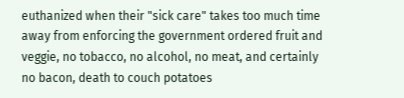euthanized when their "sick care" takes too much time away from enforcing the government ordered fruit and veggie, no tobacco, no alcohol, no meat, and certainly no bacon, death to couch potatoes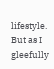lifestyle. But as I gleefully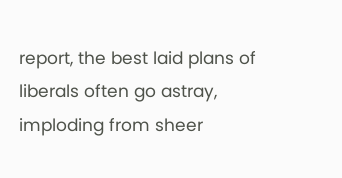report, the best laid plans of liberals often go astray, imploding from sheer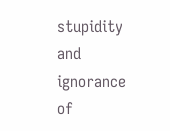stupidity and ignorance of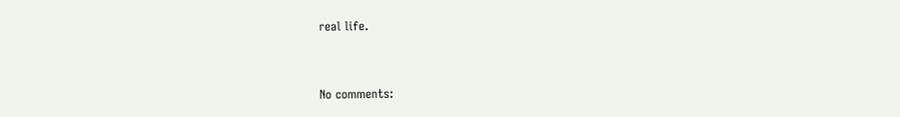real life.


No comments: